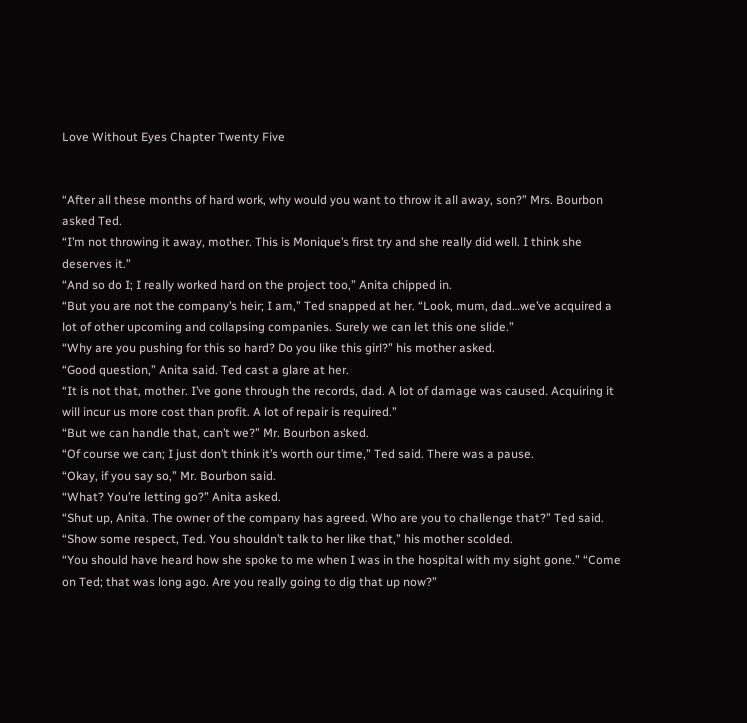Love Without Eyes Chapter Twenty Five


“After all these months of hard work, why would you want to throw it all away, son?” Mrs. Bourbon asked Ted.
“I’m not throwing it away, mother. This is Monique’s first try and she really did well. I think she deserves it.”
“And so do I; I really worked hard on the project too,” Anita chipped in.
“But you are not the company’s heir; I am,” Ted snapped at her. “Look, mum, dad…we’ve acquired a lot of other upcoming and collapsing companies. Surely we can let this one slide.”
“Why are you pushing for this so hard? Do you like this girl?” his mother asked.
“Good question,” Anita said. Ted cast a glare at her.
“It is not that, mother. I’ve gone through the records, dad. A lot of damage was caused. Acquiring it will incur us more cost than profit. A lot of repair is required.”
“But we can handle that, can’t we?” Mr. Bourbon asked.
“Of course we can; I just don’t think it’s worth our time,” Ted said. There was a pause.
“Okay, if you say so,” Mr. Bourbon said.
“What? You’re letting go?” Anita asked.
“Shut up, Anita. The owner of the company has agreed. Who are you to challenge that?” Ted said. “Show some respect, Ted. You shouldn’t talk to her like that,” his mother scolded.
“You should have heard how she spoke to me when I was in the hospital with my sight gone.” “Come on Ted; that was long ago. Are you really going to dig that up now?”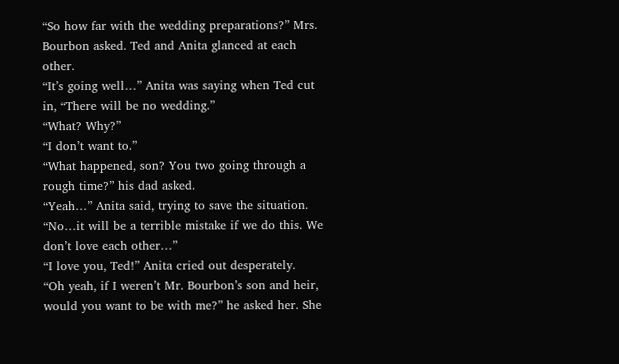“So how far with the wedding preparations?” Mrs. Bourbon asked. Ted and Anita glanced at each other.
“It’s going well…” Anita was saying when Ted cut in, “There will be no wedding.”
“What? Why?”
“I don’t want to.”
“What happened, son? You two going through a rough time?” his dad asked.
“Yeah…” Anita said, trying to save the situation.
“No…it will be a terrible mistake if we do this. We don’t love each other…”
“I love you, Ted!” Anita cried out desperately.
“Oh yeah, if I weren’t Mr. Bourbon’s son and heir, would you want to be with me?” he asked her. She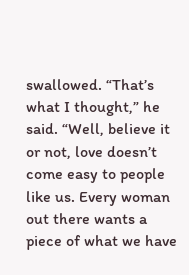swallowed. “That’s what I thought,” he said. “Well, believe it or not, love doesn’t come easy to people like us. Every woman out there wants a piece of what we have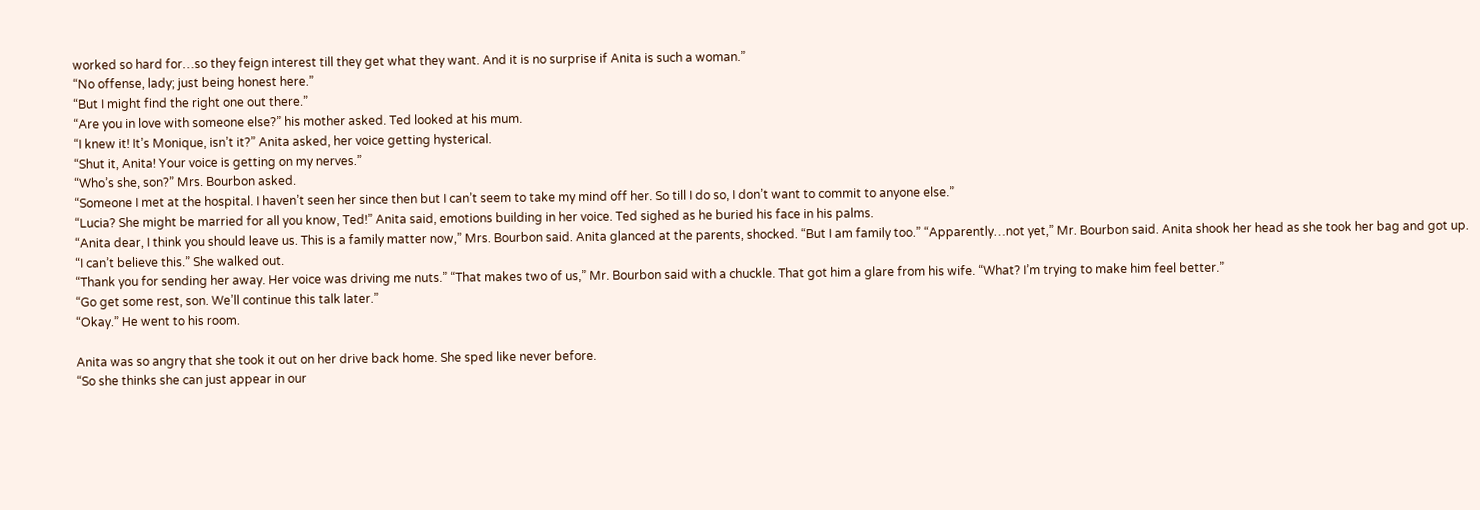worked so hard for…so they feign interest till they get what they want. And it is no surprise if Anita is such a woman.”
“No offense, lady; just being honest here.”
“But I might find the right one out there.”
“Are you in love with someone else?” his mother asked. Ted looked at his mum.
“I knew it! It’s Monique, isn’t it?” Anita asked, her voice getting hysterical.
“Shut it, Anita! Your voice is getting on my nerves.”
“Who’s she, son?” Mrs. Bourbon asked.
“Someone I met at the hospital. I haven’t seen her since then but I can’t seem to take my mind off her. So till I do so, I don’t want to commit to anyone else.”
“Lucia? She might be married for all you know, Ted!” Anita said, emotions building in her voice. Ted sighed as he buried his face in his palms.
“Anita dear, I think you should leave us. This is a family matter now,” Mrs. Bourbon said. Anita glanced at the parents, shocked. “But I am family too.” “Apparently…not yet,” Mr. Bourbon said. Anita shook her head as she took her bag and got up.
“I can’t believe this.” She walked out.
“Thank you for sending her away. Her voice was driving me nuts.” “That makes two of us,” Mr. Bourbon said with a chuckle. That got him a glare from his wife. “What? I’m trying to make him feel better.”
“Go get some rest, son. We’ll continue this talk later.”
“Okay.” He went to his room.

Anita was so angry that she took it out on her drive back home. She sped like never before.
“So she thinks she can just appear in our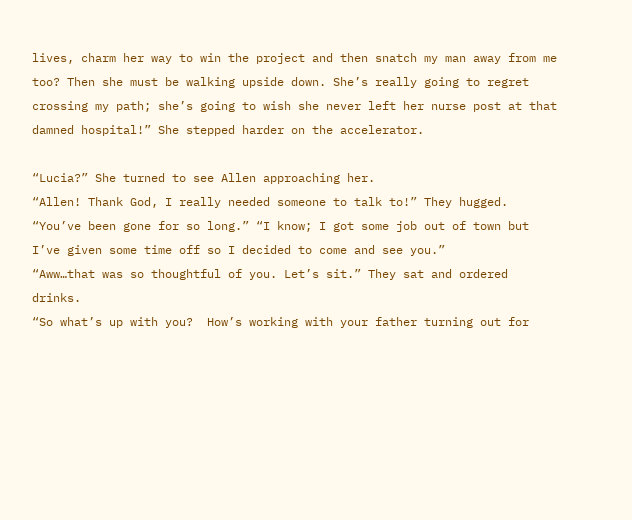lives, charm her way to win the project and then snatch my man away from me too? Then she must be walking upside down. She’s really going to regret crossing my path; she’s going to wish she never left her nurse post at that damned hospital!” She stepped harder on the accelerator.

“Lucia?” She turned to see Allen approaching her.
“Allen! Thank God, I really needed someone to talk to!” They hugged.
“You’ve been gone for so long.” “I know; I got some job out of town but I’ve given some time off so I decided to come and see you.”
“Aww…that was so thoughtful of you. Let’s sit.” They sat and ordered drinks.
“So what’s up with you?  How’s working with your father turning out for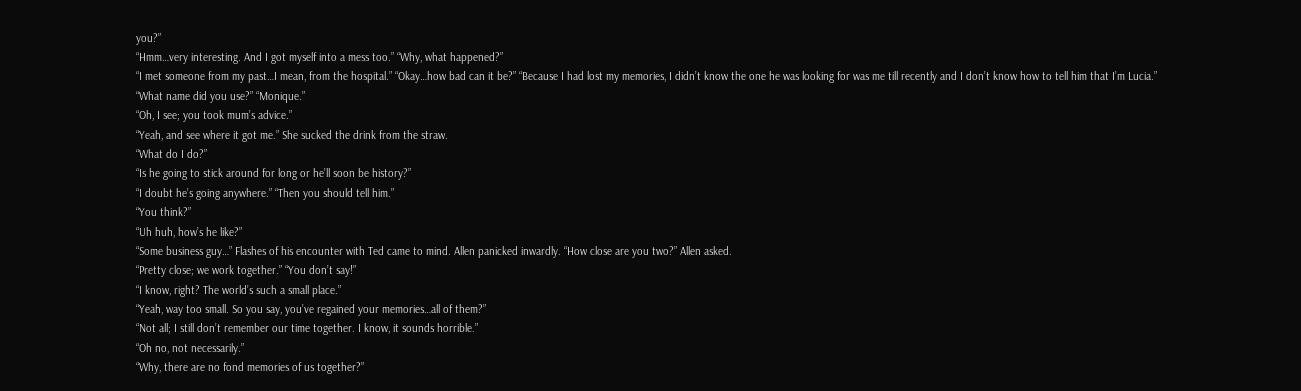you?”
“Hmm…very interesting. And I got myself into a mess too.” “Why, what happened?”
“I met someone from my past…I mean, from the hospital.” “Okay…how bad can it be?” “Because I had lost my memories, I didn’t know the one he was looking for was me till recently and I don’t know how to tell him that I’m Lucia.”
“What name did you use?” “Monique.”
“Oh, I see; you took mum’s advice.”
“Yeah, and see where it got me.” She sucked the drink from the straw.
“What do I do?”
“Is he going to stick around for long or he’ll soon be history?”
“I doubt he’s going anywhere.” “Then you should tell him.”
“You think?”
“Uh huh, how’s he like?”
“Some business guy…” Flashes of his encounter with Ted came to mind. Allen panicked inwardly. “How close are you two?” Allen asked.
“Pretty close; we work together.” “You don’t say!”
“I know, right? The world’s such a small place.”
“Yeah, way too small. So you say, you’ve regained your memories…all of them?”
“Not all; I still don’t remember our time together. I know, it sounds horrible.”
“Oh no, not necessarily.”
“Why, there are no fond memories of us together?”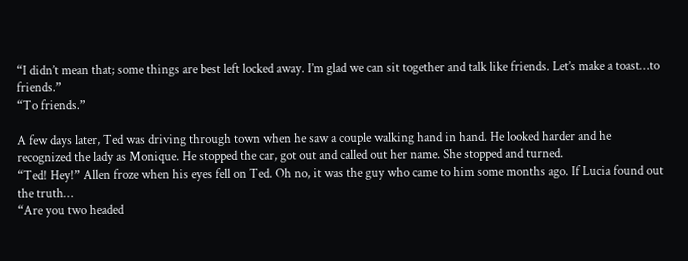“I didn’t mean that; some things are best left locked away. I’m glad we can sit together and talk like friends. Let’s make a toast…to friends.”
“To friends.”

A few days later, Ted was driving through town when he saw a couple walking hand in hand. He looked harder and he recognized the lady as Monique. He stopped the car, got out and called out her name. She stopped and turned.
“Ted! Hey!” Allen froze when his eyes fell on Ted. Oh no, it was the guy who came to him some months ago. If Lucia found out the truth…
“Are you two headed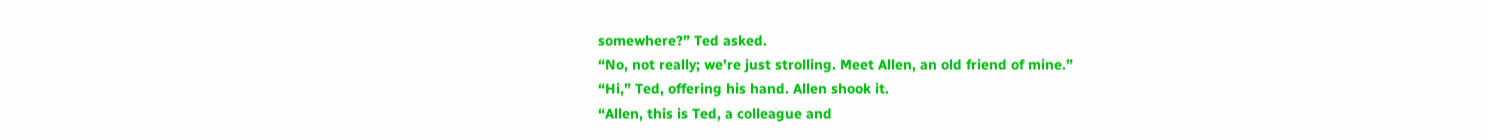somewhere?” Ted asked.
“No, not really; we’re just strolling. Meet Allen, an old friend of mine.”
“Hi,” Ted, offering his hand. Allen shook it.
“Allen, this is Ted, a colleague and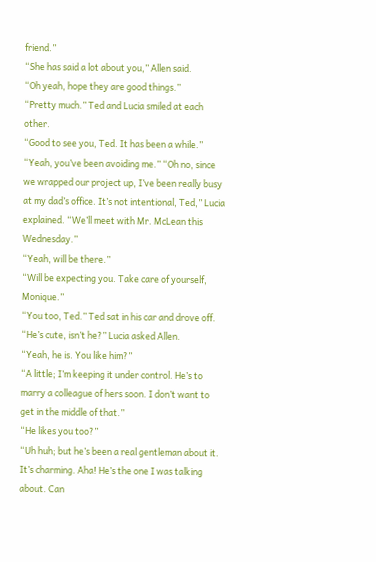friend.”
“She has said a lot about you,” Allen said.
“Oh yeah, hope they are good things.”
“Pretty much.” Ted and Lucia smiled at each other.
“Good to see you, Ted. It has been a while.”
“Yeah, you’ve been avoiding me.” “Oh no, since we wrapped our project up, I’ve been really busy at my dad’s office. It’s not intentional, Ted,” Lucia explained. “We’ll meet with Mr. McLean this Wednesday.”
“Yeah, will be there.”
“Will be expecting you. Take care of yourself, Monique.”
“You too, Ted.” Ted sat in his car and drove off.
“He’s cute, isn’t he?” Lucia asked Allen.
“Yeah, he is. You like him?”
“A little; I’m keeping it under control. He’s to marry a colleague of hers soon. I don’t want to get in the middle of that.”
“He likes you too?”
“Uh huh; but he’s been a real gentleman about it. It’s charming. Aha! He’s the one I was talking about. Can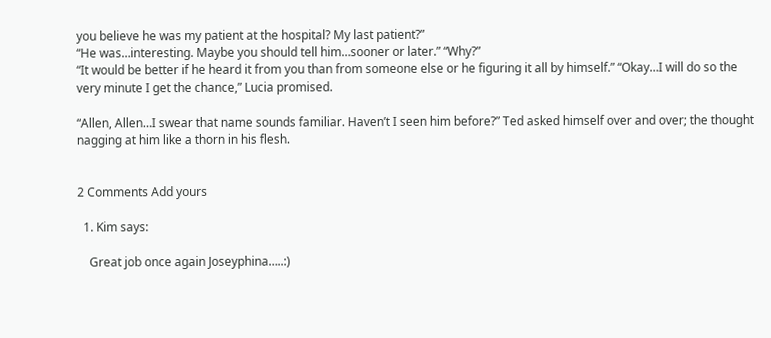you believe he was my patient at the hospital? My last patient?”
“He was…interesting. Maybe you should tell him…sooner or later.” “Why?”
“It would be better if he heard it from you than from someone else or he figuring it all by himself.” “Okay…I will do so the very minute I get the chance,” Lucia promised.

“Allen, Allen…I swear that name sounds familiar. Haven’t I seen him before?” Ted asked himself over and over; the thought nagging at him like a thorn in his flesh.


2 Comments Add yours

  1. Kim says:

    Great job once again Joseyphina…..:)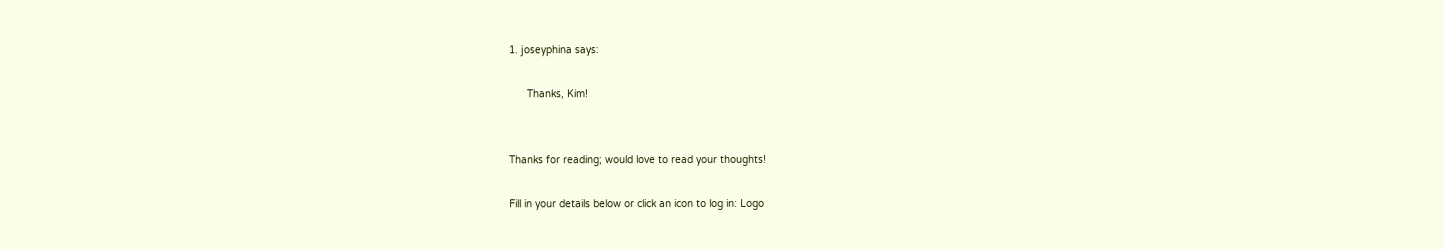1. joseyphina says:

      Thanks, Kim!


Thanks for reading; would love to read your thoughts!

Fill in your details below or click an icon to log in: Logo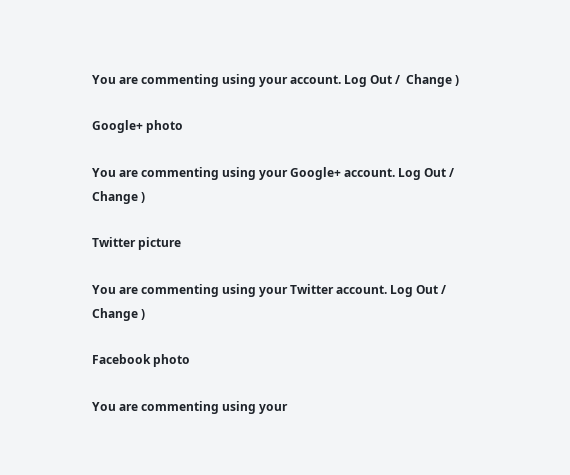You are commenting using your account. Log Out /  Change )

Google+ photo

You are commenting using your Google+ account. Log Out /  Change )

Twitter picture

You are commenting using your Twitter account. Log Out /  Change )

Facebook photo

You are commenting using your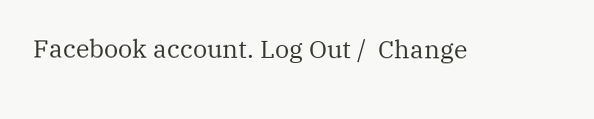Facebook account. Log Out /  Change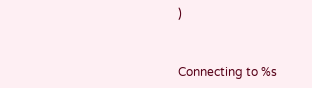)


Connecting to %s